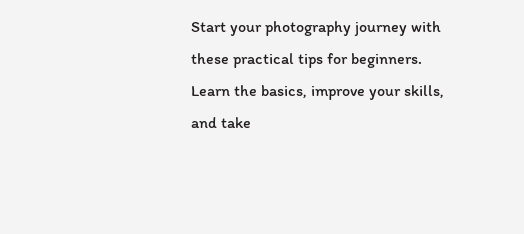Start your photography journey with these practical tips for beginners. Learn the basics, improve your skills, and take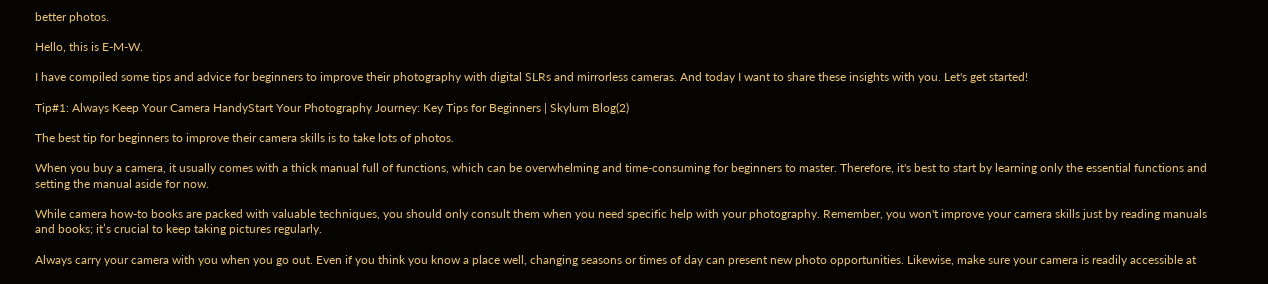better photos.

Hello, this is E-M-W.

I have compiled some tips and advice for beginners to improve their photography with digital SLRs and mirrorless cameras. And today I want to share these insights with you. Let's get started!

Tip#1: Always Keep Your Camera HandyStart Your Photography Journey: Key Tips for Beginners | Skylum Blog(2)

The best tip for beginners to improve their camera skills is to take lots of photos.

When you buy a camera, it usually comes with a thick manual full of functions, which can be overwhelming and time-consuming for beginners to master. Therefore, it's best to start by learning only the essential functions and setting the manual aside for now.

While camera how-to books are packed with valuable techniques, you should only consult them when you need specific help with your photography. Remember, you won't improve your camera skills just by reading manuals and books; it’s crucial to keep taking pictures regularly.

Always carry your camera with you when you go out. Even if you think you know a place well, changing seasons or times of day can present new photo opportunities. Likewise, make sure your camera is readily accessible at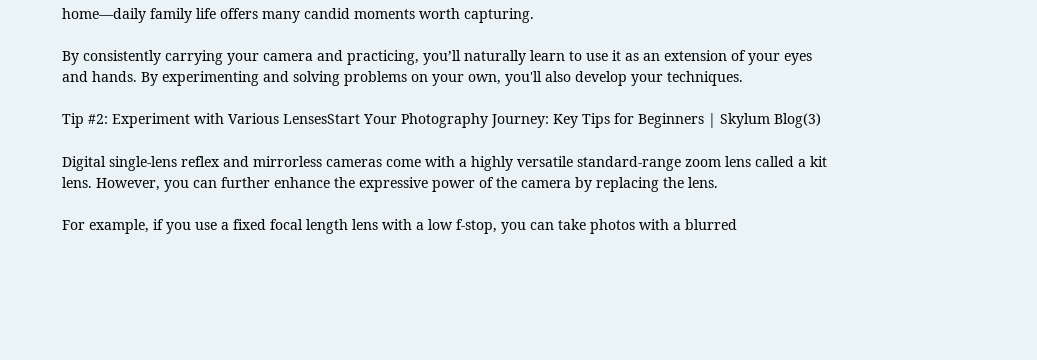home—daily family life offers many candid moments worth capturing.

By consistently carrying your camera and practicing, you’ll naturally learn to use it as an extension of your eyes and hands. By experimenting and solving problems on your own, you'll also develop your techniques.

Tip #2: Experiment with Various LensesStart Your Photography Journey: Key Tips for Beginners | Skylum Blog(3)

Digital single-lens reflex and mirrorless cameras come with a highly versatile standard-range zoom lens called a kit lens. However, you can further enhance the expressive power of the camera by replacing the lens.

For example, if you use a fixed focal length lens with a low f-stop, you can take photos with a blurred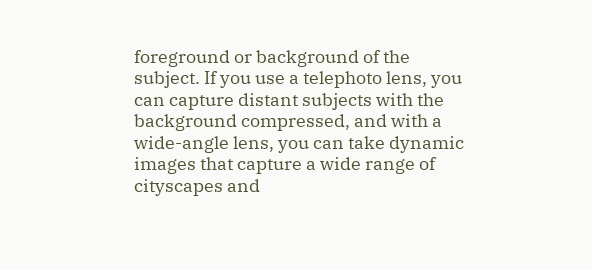foreground or background of the subject. If you use a telephoto lens, you can capture distant subjects with the background compressed, and with a wide-angle lens, you can take dynamic images that capture a wide range of cityscapes and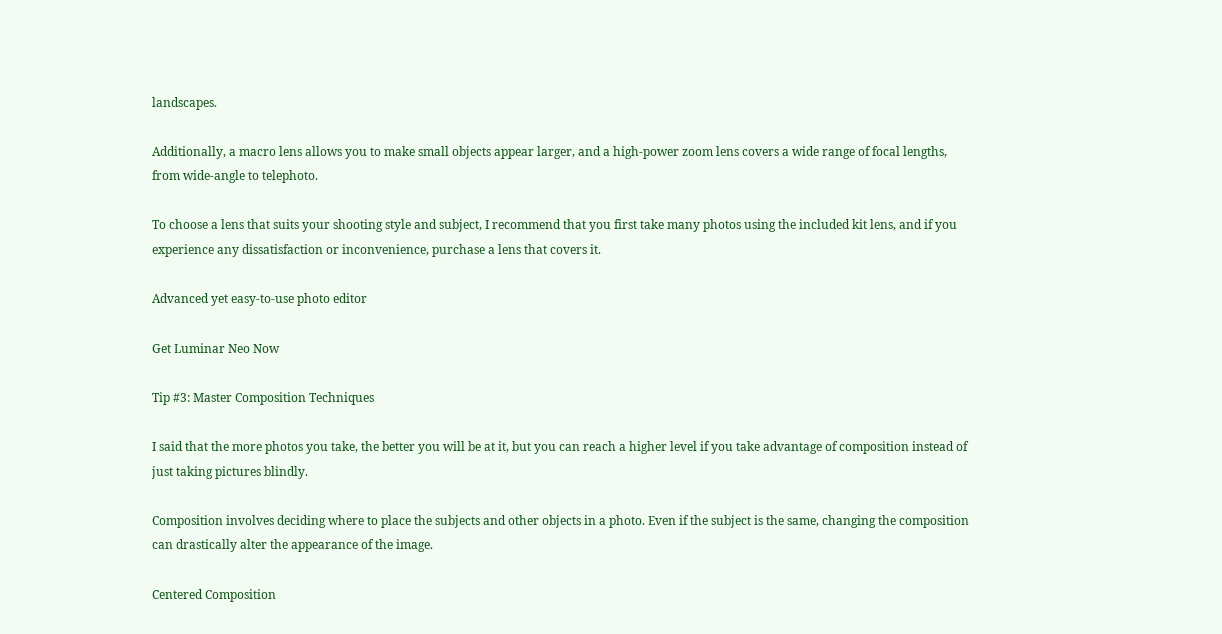landscapes.

Additionally, a macro lens allows you to make small objects appear larger, and a high-power zoom lens covers a wide range of focal lengths, from wide-angle to telephoto.

To choose a lens that suits your shooting style and subject, I recommend that you first take many photos using the included kit lens, and if you experience any dissatisfaction or inconvenience, purchase a lens that covers it.

Advanced yet easy-to-use photo editor

Get Luminar Neo Now

Tip #3: Master Composition Techniques

I said that the more photos you take, the better you will be at it, but you can reach a higher level if you take advantage of composition instead of just taking pictures blindly.

Composition involves deciding where to place the subjects and other objects in a photo. Even if the subject is the same, changing the composition can drastically alter the appearance of the image.

Centered Composition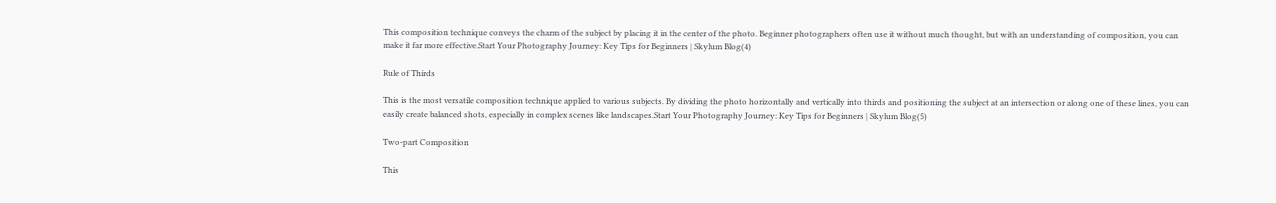This composition technique conveys the charm of the subject by placing it in the center of the photo. Beginner photographers often use it without much thought, but with an understanding of composition, you can make it far more effective.Start Your Photography Journey: Key Tips for Beginners | Skylum Blog(4)

Rule of Thirds

This is the most versatile composition technique applied to various subjects. By dividing the photo horizontally and vertically into thirds and positioning the subject at an intersection or along one of these lines, you can easily create balanced shots, especially in complex scenes like landscapes.Start Your Photography Journey: Key Tips for Beginners | Skylum Blog(5)

Two-part Composition

This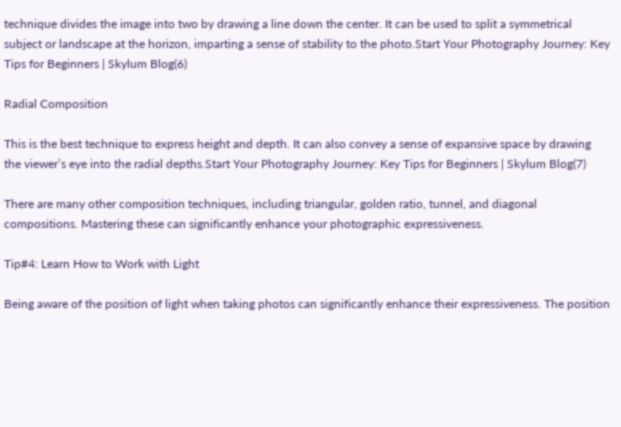technique divides the image into two by drawing a line down the center. It can be used to split a symmetrical subject or landscape at the horizon, imparting a sense of stability to the photo.Start Your Photography Journey: Key Tips for Beginners | Skylum Blog(6)

Radial Composition

This is the best technique to express height and depth. It can also convey a sense of expansive space by drawing the viewer’s eye into the radial depths.Start Your Photography Journey: Key Tips for Beginners | Skylum Blog(7)

There are many other composition techniques, including triangular, golden ratio, tunnel, and diagonal compositions. Mastering these can significantly enhance your photographic expressiveness.

Tip#4: Learn How to Work with Light

Being aware of the position of light when taking photos can significantly enhance their expressiveness. The position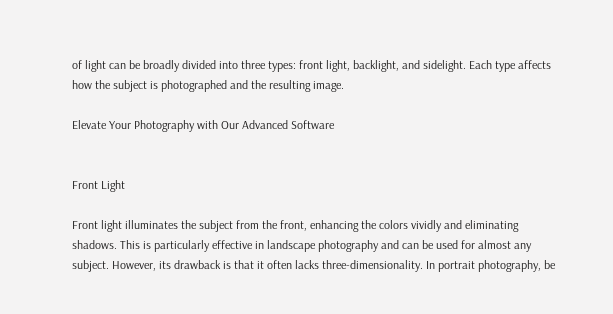of light can be broadly divided into three types: front light, backlight, and sidelight. Each type affects how the subject is photographed and the resulting image.

Elevate Your Photography with Our Advanced Software


Front Light

Front light illuminates the subject from the front, enhancing the colors vividly and eliminating shadows. This is particularly effective in landscape photography and can be used for almost any subject. However, its drawback is that it often lacks three-dimensionality. In portrait photography, be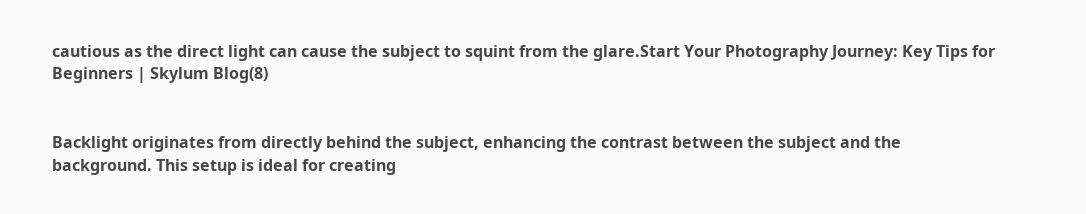cautious as the direct light can cause the subject to squint from the glare.Start Your Photography Journey: Key Tips for Beginners | Skylum Blog(8)


Backlight originates from directly behind the subject, enhancing the contrast between the subject and the background. This setup is ideal for creating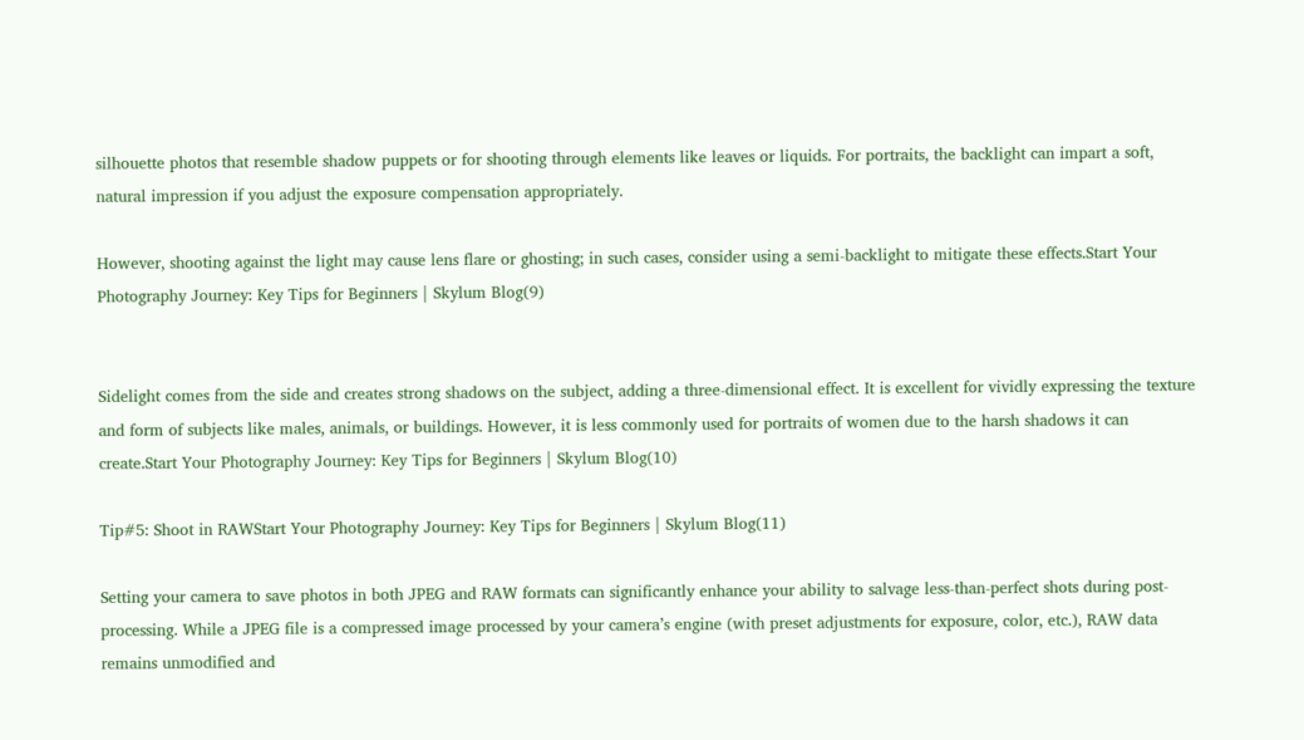silhouette photos that resemble shadow puppets or for shooting through elements like leaves or liquids. For portraits, the backlight can impart a soft, natural impression if you adjust the exposure compensation appropriately.

However, shooting against the light may cause lens flare or ghosting; in such cases, consider using a semi-backlight to mitigate these effects.Start Your Photography Journey: Key Tips for Beginners | Skylum Blog(9)


Sidelight comes from the side and creates strong shadows on the subject, adding a three-dimensional effect. It is excellent for vividly expressing the texture and form of subjects like males, animals, or buildings. However, it is less commonly used for portraits of women due to the harsh shadows it can create.Start Your Photography Journey: Key Tips for Beginners | Skylum Blog(10)

Tip#5: Shoot in RAWStart Your Photography Journey: Key Tips for Beginners | Skylum Blog(11)

Setting your camera to save photos in both JPEG and RAW formats can significantly enhance your ability to salvage less-than-perfect shots during post-processing. While a JPEG file is a compressed image processed by your camera’s engine (with preset adjustments for exposure, color, etc.), RAW data remains unmodified and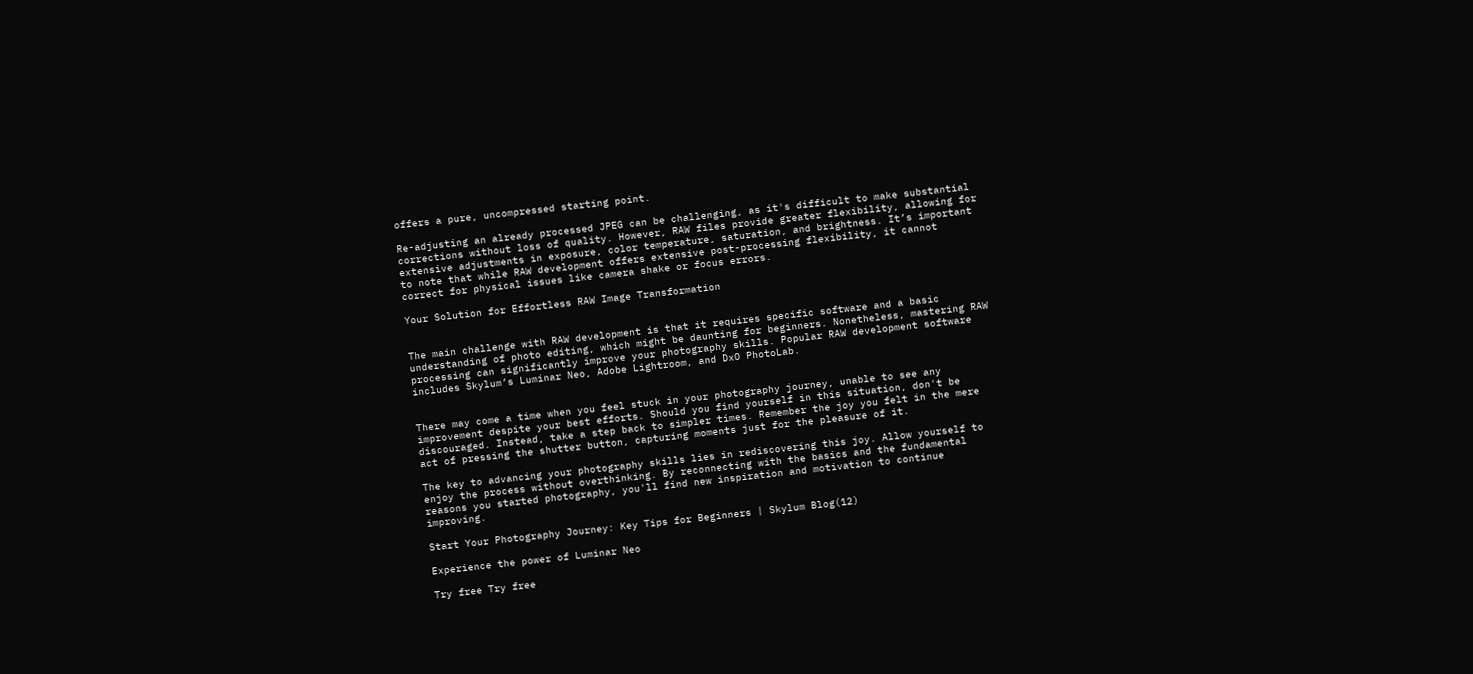offers a pure, uncompressed starting point.

Re-adjusting an already processed JPEG can be challenging, as it's difficult to make substantial corrections without loss of quality. However, RAW files provide greater flexibility, allowing for extensive adjustments in exposure, color temperature, saturation, and brightness. It’s important to note that while RAW development offers extensive post-processing flexibility, it cannot correct for physical issues like camera shake or focus errors.

Your Solution for Effortless RAW Image Transformation


The main challenge with RAW development is that it requires specific software and a basic understanding of photo editing, which might be daunting for beginners. Nonetheless, mastering RAW processing can significantly improve your photography skills. Popular RAW development software includes Skylum’s Luminar Neo, Adobe Lightroom, and DxO PhotoLab.


There may come a time when you feel stuck in your photography journey, unable to see any improvement despite your best efforts. Should you find yourself in this situation, don't be discouraged. Instead, take a step back to simpler times. Remember the joy you felt in the mere act of pressing the shutter button, capturing moments just for the pleasure of it.

The key to advancing your photography skills lies in rediscovering this joy. Allow yourself to enjoy the process without overthinking. By reconnecting with the basics and the fundamental reasons you started photography, you'll find new inspiration and motivation to continue improving.

Start Your Photography Journey: Key Tips for Beginners | Skylum Blog(12)

Experience the power of Luminar Neo

Try free Try free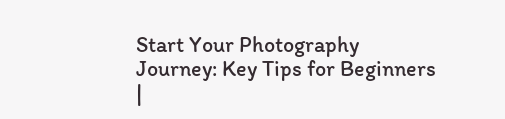Start Your Photography Journey: Key Tips for Beginners |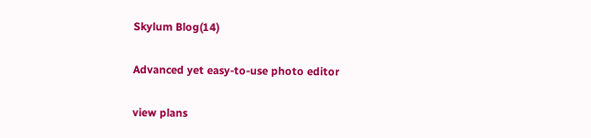Skylum Blog(14)

Advanced yet easy-to-use photo editor

view plans